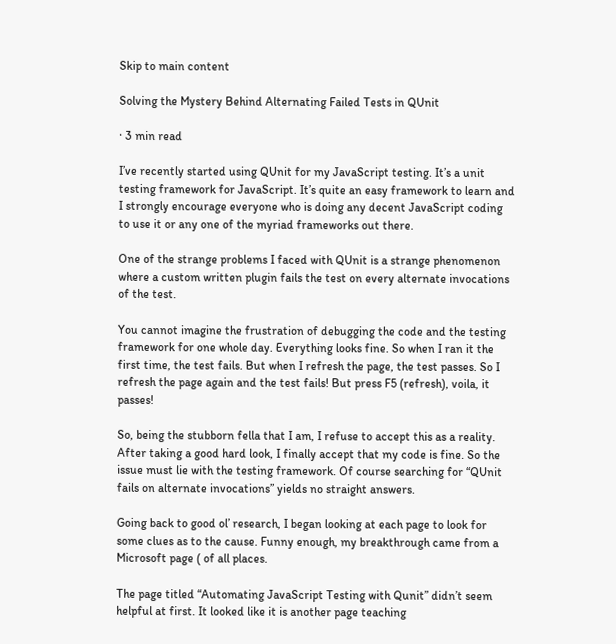Skip to main content

Solving the Mystery Behind Alternating Failed Tests in QUnit

· 3 min read

I’ve recently started using QUnit for my JavaScript testing. It’s a unit testing framework for JavaScript. It’s quite an easy framework to learn and I strongly encourage everyone who is doing any decent JavaScript coding to use it or any one of the myriad frameworks out there.

One of the strange problems I faced with QUnit is a strange phenomenon where a custom written plugin fails the test on every alternate invocations of the test.

You cannot imagine the frustration of debugging the code and the testing framework for one whole day. Everything looks fine. So when I ran it the first time, the test fails. But when I refresh the page, the test passes. So I refresh the page again and the test fails! But press F5 (refresh), voila, it passes!

So, being the stubborn fella that I am, I refuse to accept this as a reality. After taking a good hard look, I finally accept that my code is fine. So the issue must lie with the testing framework. Of course searching for “QUnit fails on alternate invocations” yields no straight answers.

Going back to good ol’ research, I began looking at each page to look for some clues as to the cause. Funny enough, my breakthrough came from a Microsoft page ( of all places.

The page titled “Automating JavaScript Testing with Qunit” didn’t seem helpful at first. It looked like it is another page teaching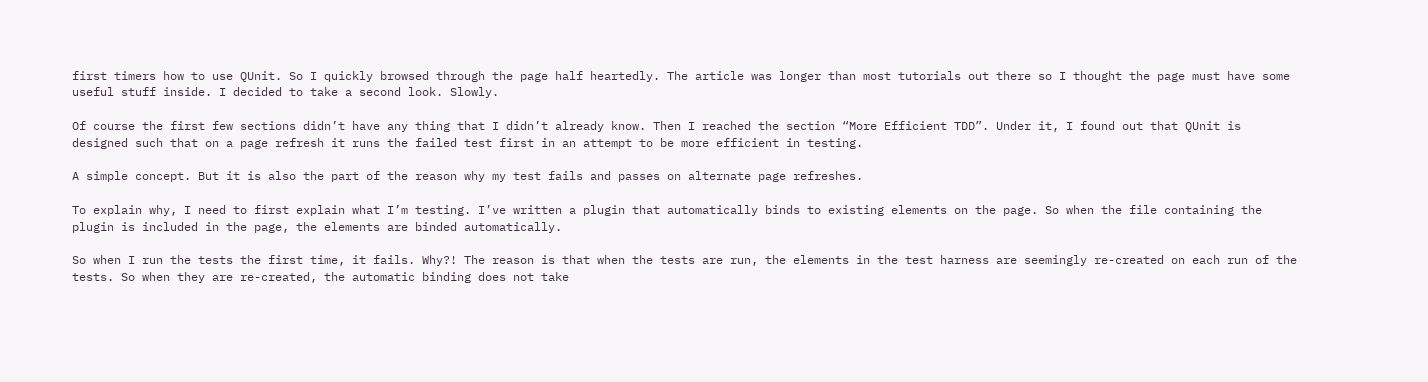first timers how to use QUnit. So I quickly browsed through the page half heartedly. The article was longer than most tutorials out there so I thought the page must have some useful stuff inside. I decided to take a second look. Slowly.

Of course the first few sections didn’t have any thing that I didn’t already know. Then I reached the section “More Efficient TDD”. Under it, I found out that QUnit is designed such that on a page refresh it runs the failed test first in an attempt to be more efficient in testing.

A simple concept. But it is also the part of the reason why my test fails and passes on alternate page refreshes.

To explain why, I need to first explain what I’m testing. I’ve written a plugin that automatically binds to existing elements on the page. So when the file containing the plugin is included in the page, the elements are binded automatically.

So when I run the tests the first time, it fails. Why?! The reason is that when the tests are run, the elements in the test harness are seemingly re-created on each run of the tests. So when they are re-created, the automatic binding does not take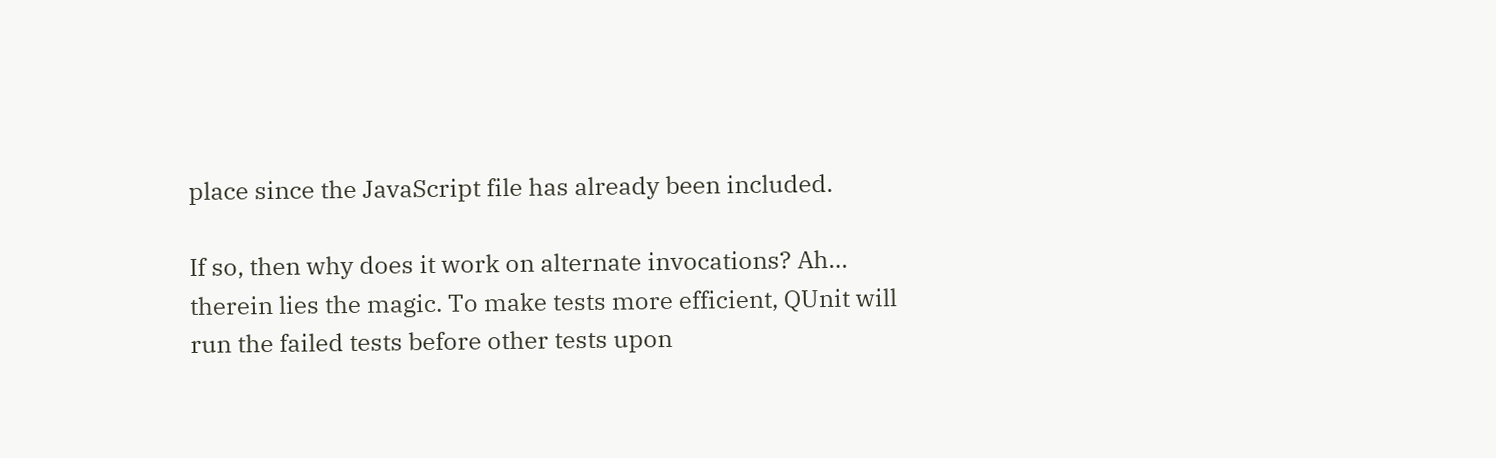place since the JavaScript file has already been included.

If so, then why does it work on alternate invocations? Ah… therein lies the magic. To make tests more efficient, QUnit will run the failed tests before other tests upon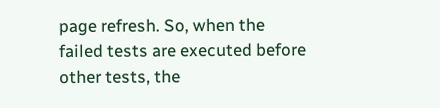page refresh. So, when the failed tests are executed before other tests, the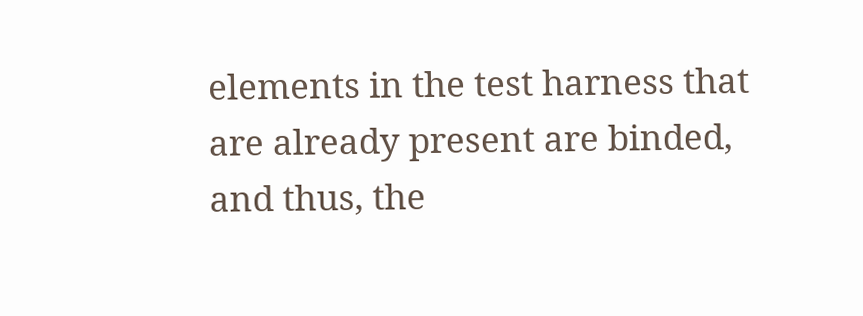elements in the test harness that are already present are binded, and thus, the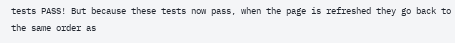tests PASS! But because these tests now pass, when the page is refreshed they go back to the same order as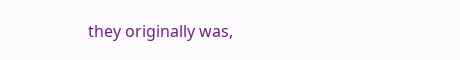they originally was,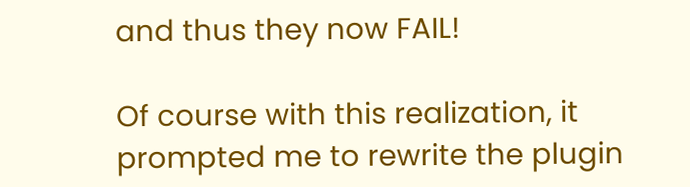and thus they now FAIL!

Of course with this realization, it prompted me to rewrite the plugin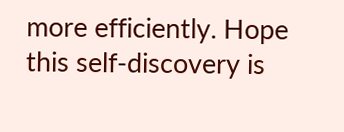more efficiently. Hope this self-discovery is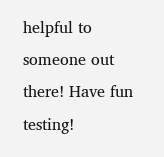helpful to someone out there! Have fun testing!